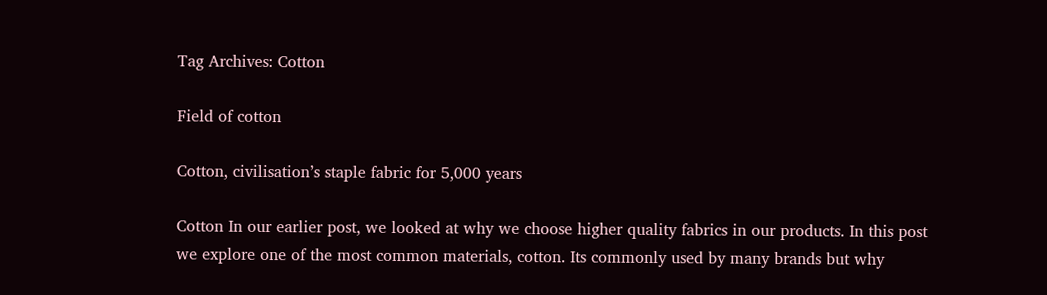Tag Archives: Cotton

Field of cotton

Cotton, civilisation’s staple fabric for 5,000 years

Cotton In our earlier post, we looked at why we choose higher quality fabrics in our products. In this post we explore one of the most common materials, cotton. Its commonly used by many brands but why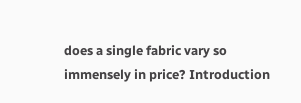does a single fabric vary so immensely in price? Introduction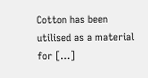Cotton has been utilised as a material for […]